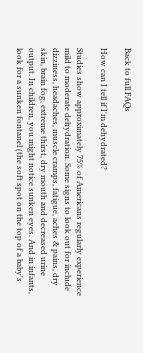Back to full FAQs

How can I tell if I'm dehydrated?

Studies show approximately 75% of Americans regularly experience mild to moderate dehydration. Some signs to look out for include dizziness, headaches, muscle cramps, fatigue, aches & pains, dry skin, brain fog, extreme thirst, dry mouth and decreased urine output. In children, you might notice sunken eyes. And in infants, look for a sunken fontanel (the soft spot on the top of a baby's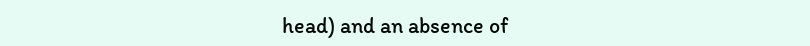head) and an absence of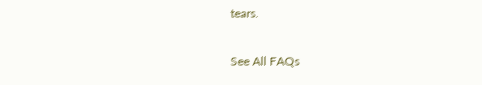tears.

See All FAQs